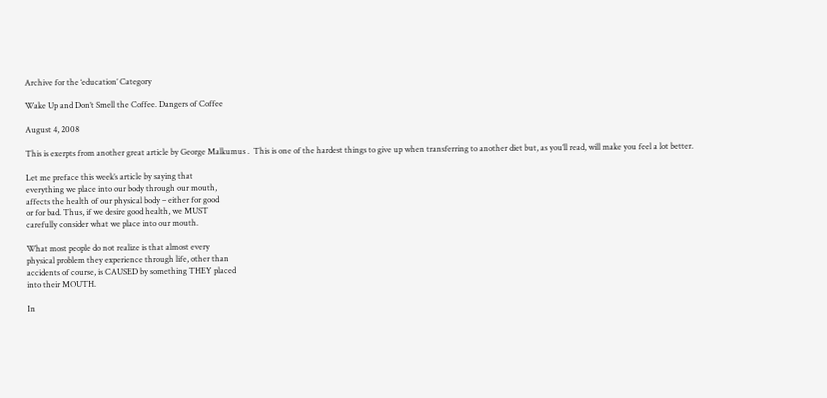Archive for the ‘education’ Category

Wake Up and Don’t Smell the Coffee. Dangers of Coffee

August 4, 2008

This is exerpts from another great article by George Malkumus .  This is one of the hardest things to give up when transferring to another diet but, as you’ll read, will make you feel a lot better.

Let me preface this week’s article by saying that
everything we place into our body through our mouth,
affects the health of our physical body – either for good
or for bad. Thus, if we desire good health, we MUST
carefully consider what we place into our mouth.

What most people do not realize is that almost every
physical problem they experience through life, other than
accidents of course, is CAUSED by something THEY placed
into their MOUTH.

In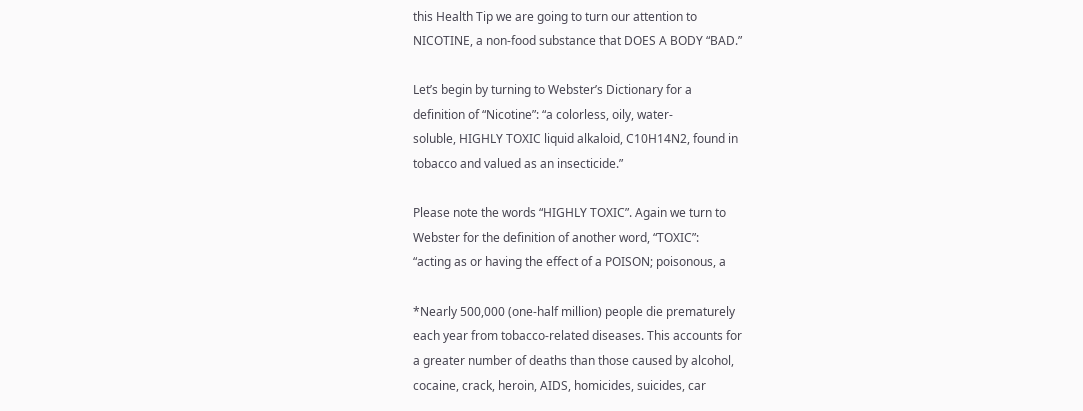this Health Tip we are going to turn our attention to
NICOTINE, a non-food substance that DOES A BODY “BAD.”

Let’s begin by turning to Webster’s Dictionary for a
definition of “Nicotine”: “a colorless, oily, water-
soluble, HIGHLY TOXIC liquid alkaloid, C10H14N2, found in
tobacco and valued as an insecticide.”

Please note the words “HIGHLY TOXIC”. Again we turn to
Webster for the definition of another word, “TOXIC”:
“acting as or having the effect of a POISON; poisonous, a

*Nearly 500,000 (one-half million) people die prematurely
each year from tobacco-related diseases. This accounts for
a greater number of deaths than those caused by alcohol,
cocaine, crack, heroin, AIDS, homicides, suicides, car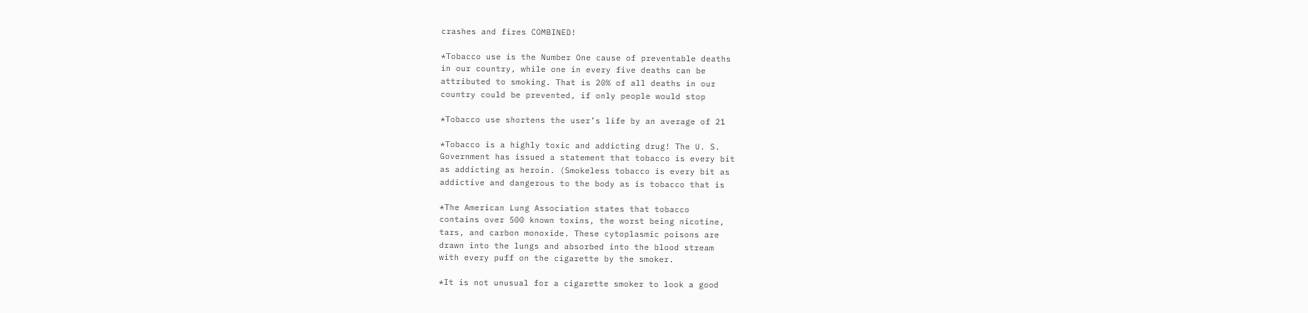crashes and fires COMBINED!

*Tobacco use is the Number One cause of preventable deaths
in our country, while one in every five deaths can be
attributed to smoking. That is 20% of all deaths in our
country could be prevented, if only people would stop

*Tobacco use shortens the user’s life by an average of 21

*Tobacco is a highly toxic and addicting drug! The U. S.
Government has issued a statement that tobacco is every bit
as addicting as heroin. (Smokeless tobacco is every bit as
addictive and dangerous to the body as is tobacco that is

*The American Lung Association states that tobacco
contains over 500 known toxins, the worst being nicotine,
tars, and carbon monoxide. These cytoplasmic poisons are
drawn into the lungs and absorbed into the blood stream
with every puff on the cigarette by the smoker.

*It is not unusual for a cigarette smoker to look a good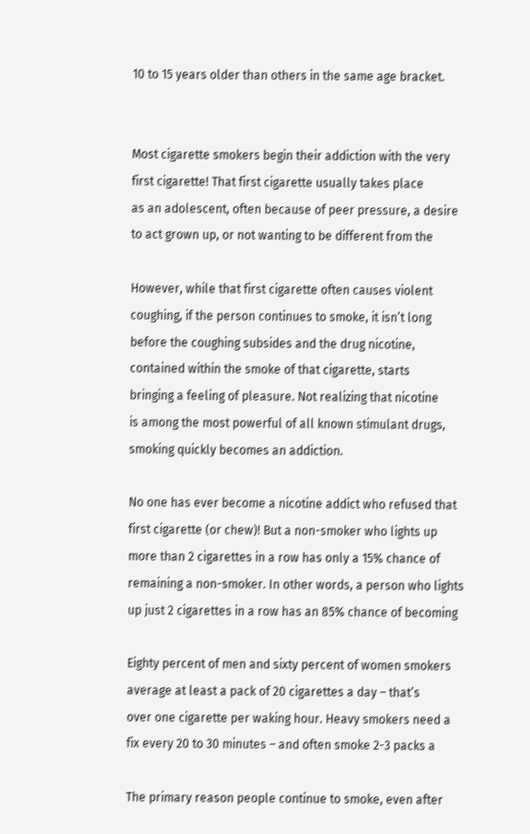10 to 15 years older than others in the same age bracket.


Most cigarette smokers begin their addiction with the very
first cigarette! That first cigarette usually takes place
as an adolescent, often because of peer pressure, a desire
to act grown up, or not wanting to be different from the

However, while that first cigarette often causes violent
coughing, if the person continues to smoke, it isn’t long
before the coughing subsides and the drug nicotine,
contained within the smoke of that cigarette, starts
bringing a feeling of pleasure. Not realizing that nicotine
is among the most powerful of all known stimulant drugs,
smoking quickly becomes an addiction.

No one has ever become a nicotine addict who refused that
first cigarette (or chew)! But a non-smoker who lights up
more than 2 cigarettes in a row has only a 15% chance of
remaining a non-smoker. In other words, a person who lights
up just 2 cigarettes in a row has an 85% chance of becoming

Eighty percent of men and sixty percent of women smokers
average at least a pack of 20 cigarettes a day – that’s
over one cigarette per waking hour. Heavy smokers need a
fix every 20 to 30 minutes – and often smoke 2-3 packs a

The primary reason people continue to smoke, even after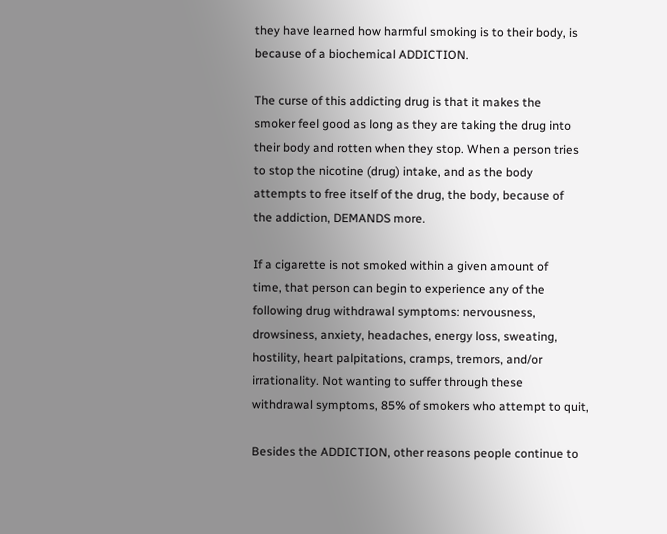they have learned how harmful smoking is to their body, is
because of a biochemical ADDICTION.

The curse of this addicting drug is that it makes the
smoker feel good as long as they are taking the drug into
their body and rotten when they stop. When a person tries
to stop the nicotine (drug) intake, and as the body
attempts to free itself of the drug, the body, because of
the addiction, DEMANDS more.

If a cigarette is not smoked within a given amount of
time, that person can begin to experience any of the
following drug withdrawal symptoms: nervousness,
drowsiness, anxiety, headaches, energy loss, sweating,
hostility, heart palpitations, cramps, tremors, and/or
irrationality. Not wanting to suffer through these
withdrawal symptoms, 85% of smokers who attempt to quit,

Besides the ADDICTION, other reasons people continue to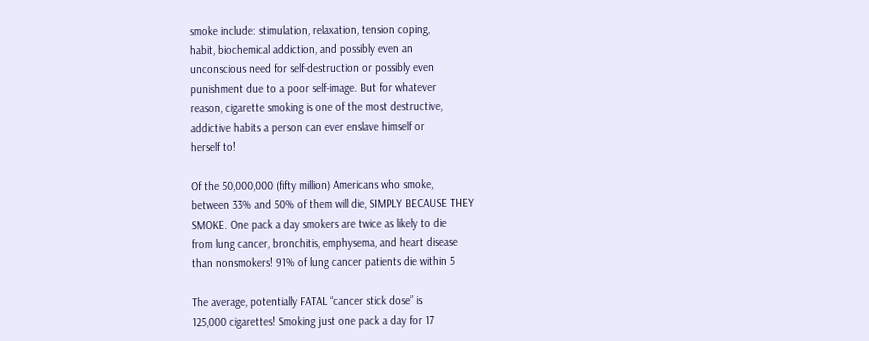smoke include: stimulation, relaxation, tension coping,
habit, biochemical addiction, and possibly even an
unconscious need for self-destruction or possibly even
punishment due to a poor self-image. But for whatever
reason, cigarette smoking is one of the most destructive,
addictive habits a person can ever enslave himself or
herself to!

Of the 50,000,000 (fifty million) Americans who smoke,
between 33% and 50% of them will die, SIMPLY BECAUSE THEY
SMOKE. One pack a day smokers are twice as likely to die
from lung cancer, bronchitis, emphysema, and heart disease
than nonsmokers! 91% of lung cancer patients die within 5

The average, potentially FATAL “cancer stick dose” is
125,000 cigarettes! Smoking just one pack a day for 17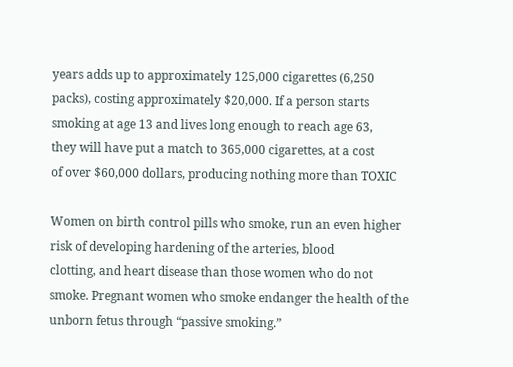years adds up to approximately 125,000 cigarettes (6,250
packs), costing approximately $20,000. If a person starts
smoking at age 13 and lives long enough to reach age 63,
they will have put a match to 365,000 cigarettes, at a cost
of over $60,000 dollars, producing nothing more than TOXIC

Women on birth control pills who smoke, run an even higher
risk of developing hardening of the arteries, blood
clotting, and heart disease than those women who do not
smoke. Pregnant women who smoke endanger the health of the
unborn fetus through “passive smoking.”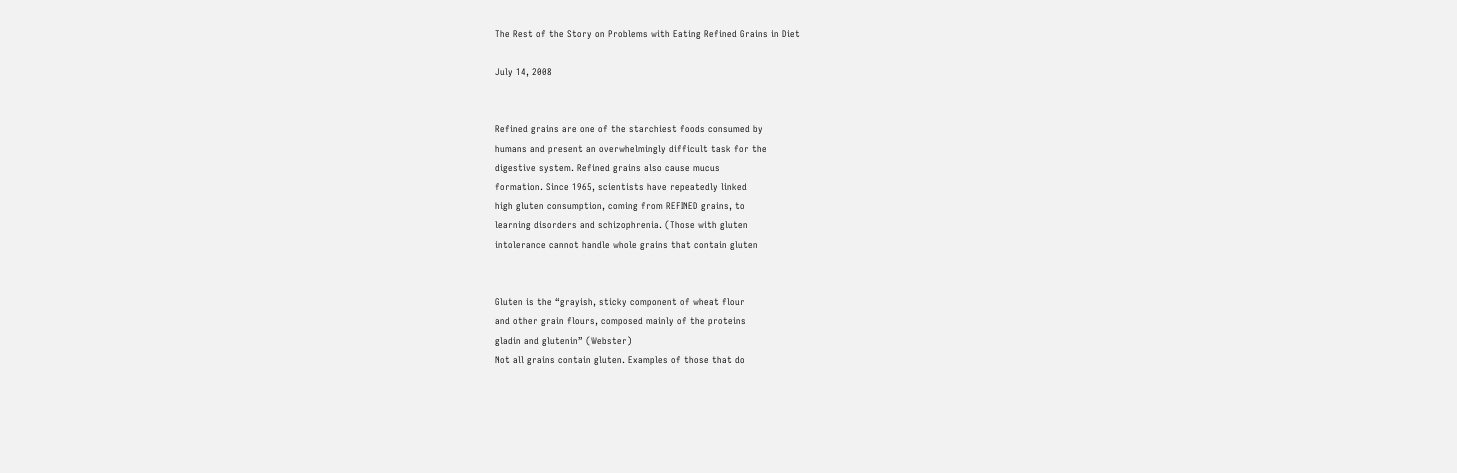The Rest of the Story on Problems with Eating Refined Grains in Diet

July 14, 2008


Refined grains are one of the starchiest foods consumed by
humans and present an overwhelmingly difficult task for the
digestive system. Refined grains also cause mucus
formation. Since 1965, scientists have repeatedly linked
high gluten consumption, coming from REFINED grains, to
learning disorders and schizophrenia. (Those with gluten
intolerance cannot handle whole grains that contain gluten


Gluten is the “grayish, sticky component of wheat flour
and other grain flours, composed mainly of the proteins
gladin and glutenin” (Webster)
Not all grains contain gluten. Examples of those that do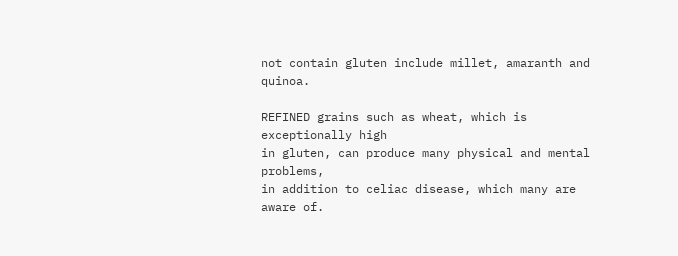not contain gluten include millet, amaranth and quinoa.

REFINED grains such as wheat, which is exceptionally high
in gluten, can produce many physical and mental problems,
in addition to celiac disease, which many are aware of.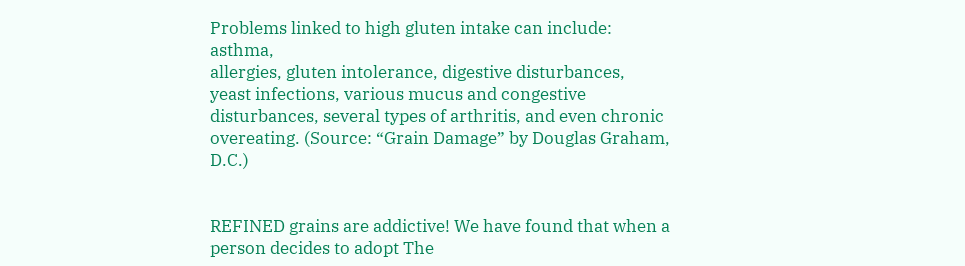Problems linked to high gluten intake can include: asthma,
allergies, gluten intolerance, digestive disturbances,
yeast infections, various mucus and congestive
disturbances, several types of arthritis, and even chronic
overeating. (Source: “Grain Damage” by Douglas Graham, D.C.)


REFINED grains are addictive! We have found that when a
person decides to adopt The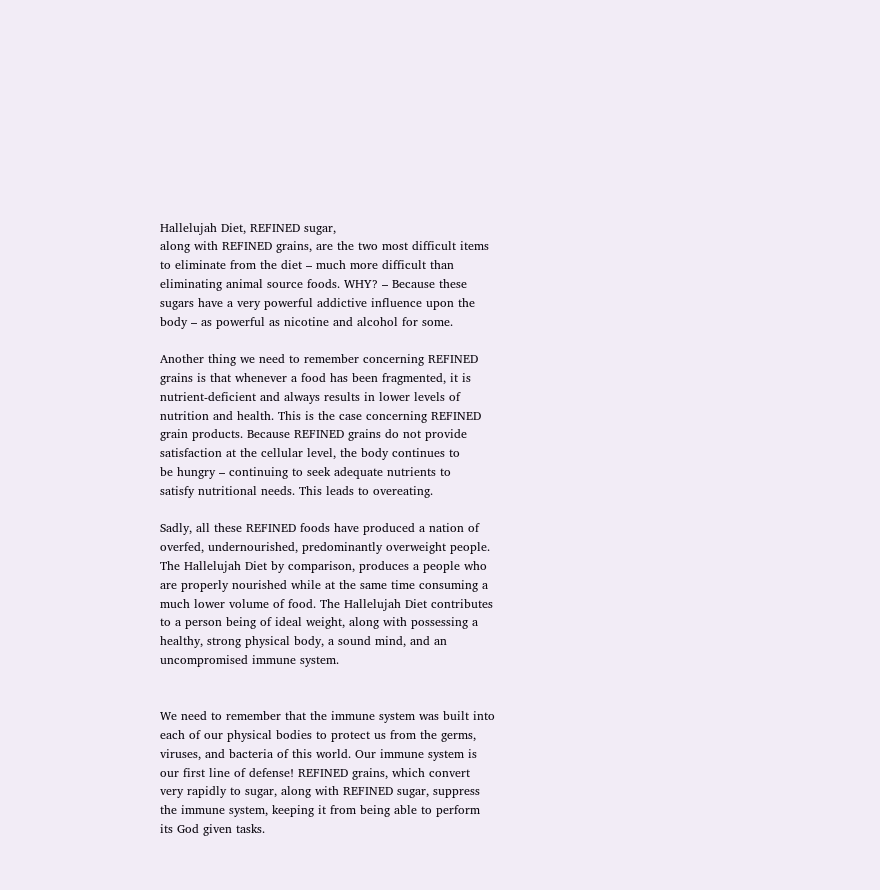Hallelujah Diet, REFINED sugar,
along with REFINED grains, are the two most difficult items
to eliminate from the diet – much more difficult than
eliminating animal source foods. WHY? – Because these
sugars have a very powerful addictive influence upon the
body – as powerful as nicotine and alcohol for some.

Another thing we need to remember concerning REFINED
grains is that whenever a food has been fragmented, it is
nutrient-deficient and always results in lower levels of
nutrition and health. This is the case concerning REFINED
grain products. Because REFINED grains do not provide
satisfaction at the cellular level, the body continues to
be hungry – continuing to seek adequate nutrients to
satisfy nutritional needs. This leads to overeating.

Sadly, all these REFINED foods have produced a nation of
overfed, undernourished, predominantly overweight people.
The Hallelujah Diet by comparison, produces a people who
are properly nourished while at the same time consuming a
much lower volume of food. The Hallelujah Diet contributes
to a person being of ideal weight, along with possessing a
healthy, strong physical body, a sound mind, and an
uncompromised immune system.


We need to remember that the immune system was built into
each of our physical bodies to protect us from the germs,
viruses, and bacteria of this world. Our immune system is
our first line of defense! REFINED grains, which convert
very rapidly to sugar, along with REFINED sugar, suppress
the immune system, keeping it from being able to perform
its God given tasks.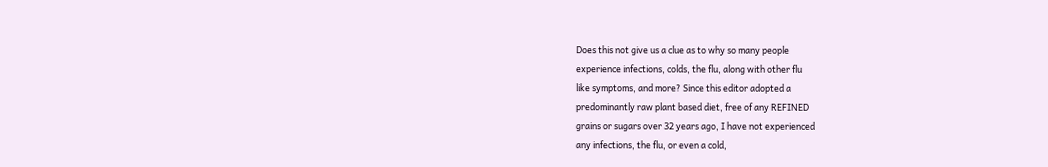Does this not give us a clue as to why so many people
experience infections, colds, the flu, along with other flu
like symptoms, and more? Since this editor adopted a
predominantly raw plant based diet, free of any REFINED
grains or sugars over 32 years ago, I have not experienced
any infections, the flu, or even a cold,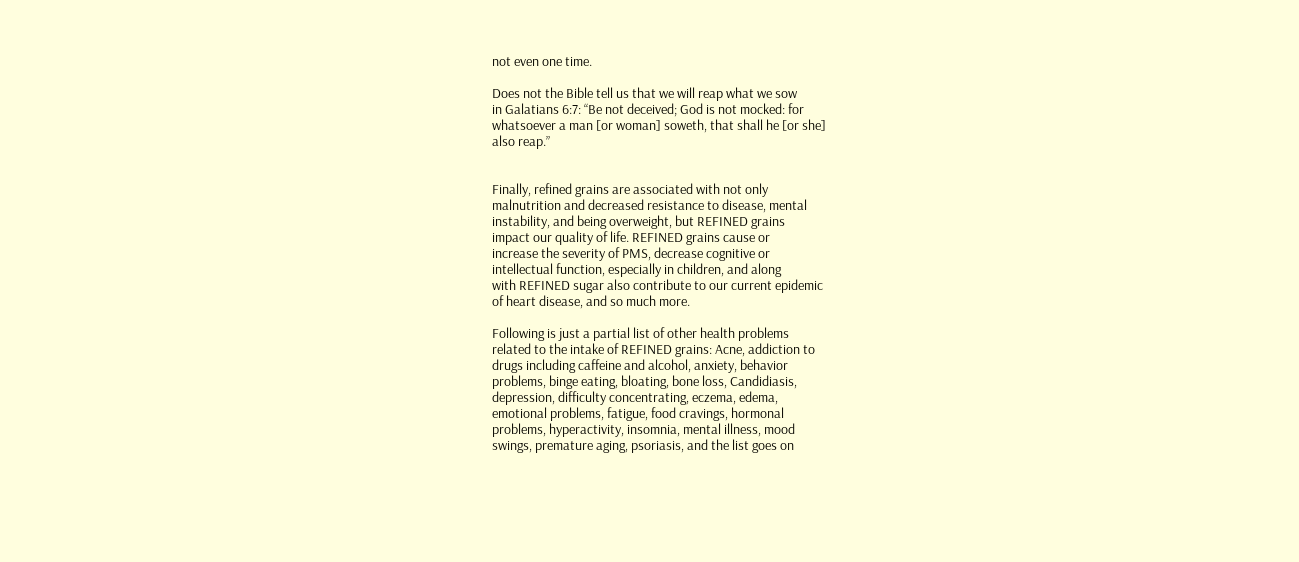not even one time.

Does not the Bible tell us that we will reap what we sow
in Galatians 6:7: “Be not deceived; God is not mocked: for
whatsoever a man [or woman] soweth, that shall he [or she]
also reap.”


Finally, refined grains are associated with not only
malnutrition and decreased resistance to disease, mental
instability, and being overweight, but REFINED grains
impact our quality of life. REFINED grains cause or
increase the severity of PMS, decrease cognitive or
intellectual function, especially in children, and along
with REFINED sugar also contribute to our current epidemic
of heart disease, and so much more.

Following is just a partial list of other health problems
related to the intake of REFINED grains: Acne, addiction to
drugs including caffeine and alcohol, anxiety, behavior
problems, binge eating, bloating, bone loss, Candidiasis,
depression, difficulty concentrating, eczema, edema,
emotional problems, fatigue, food cravings, hormonal
problems, hyperactivity, insomnia, mental illness, mood
swings, premature aging, psoriasis, and the list goes on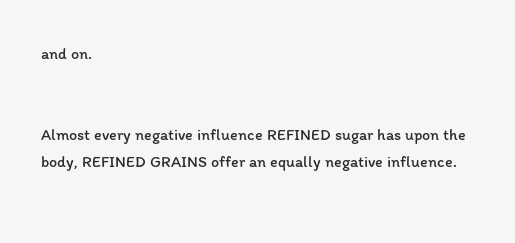and on.


Almost every negative influence REFINED sugar has upon the
body, REFINED GRAINS offer an equally negative influence.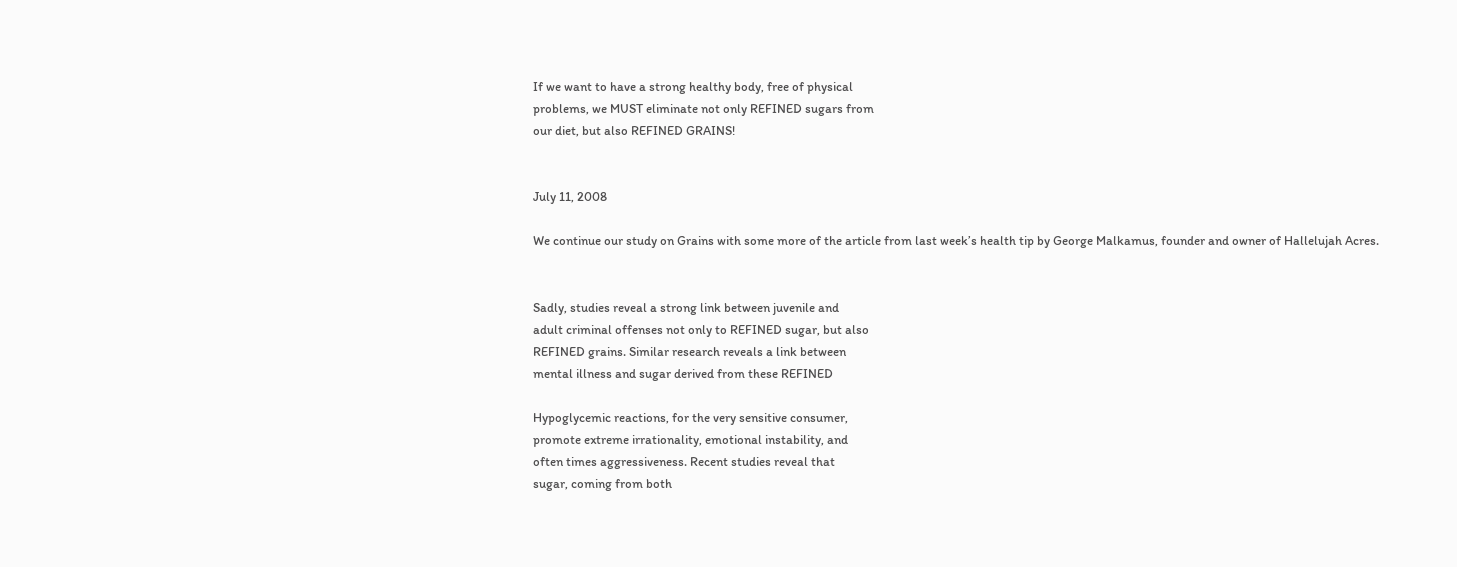If we want to have a strong healthy body, free of physical
problems, we MUST eliminate not only REFINED sugars from
our diet, but also REFINED GRAINS!


July 11, 2008

We continue our study on Grains with some more of the article from last week’s health tip by George Malkamus, founder and owner of Hallelujah Acres.


Sadly, studies reveal a strong link between juvenile and
adult criminal offenses not only to REFINED sugar, but also
REFINED grains. Similar research reveals a link between
mental illness and sugar derived from these REFINED

Hypoglycemic reactions, for the very sensitive consumer,
promote extreme irrationality, emotional instability, and
often times aggressiveness. Recent studies reveal that
sugar, coming from both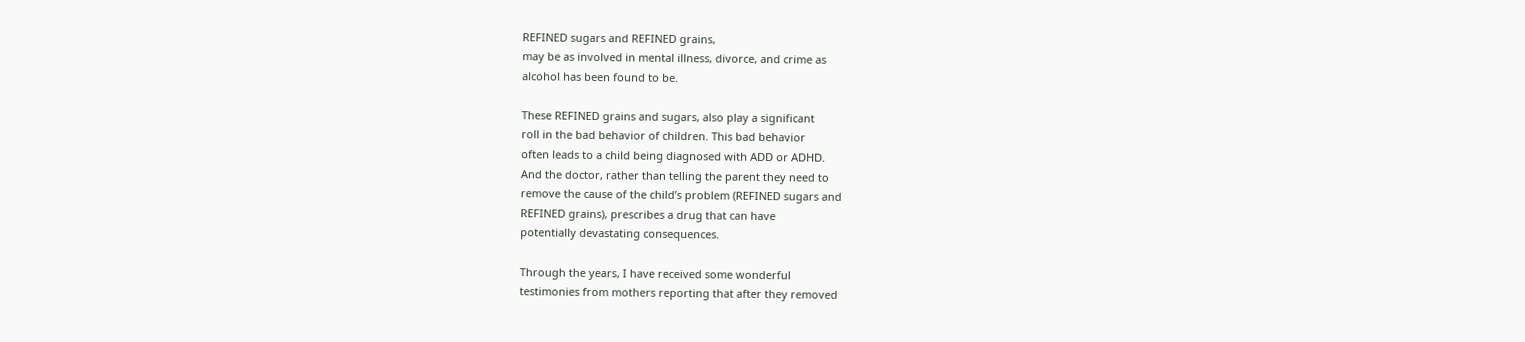REFINED sugars and REFINED grains,
may be as involved in mental illness, divorce, and crime as
alcohol has been found to be.

These REFINED grains and sugars, also play a significant
roll in the bad behavior of children. This bad behavior
often leads to a child being diagnosed with ADD or ADHD.
And the doctor, rather than telling the parent they need to
remove the cause of the child’s problem (REFINED sugars and
REFINED grains), prescribes a drug that can have
potentially devastating consequences.

Through the years, I have received some wonderful
testimonies from mothers reporting that after they removed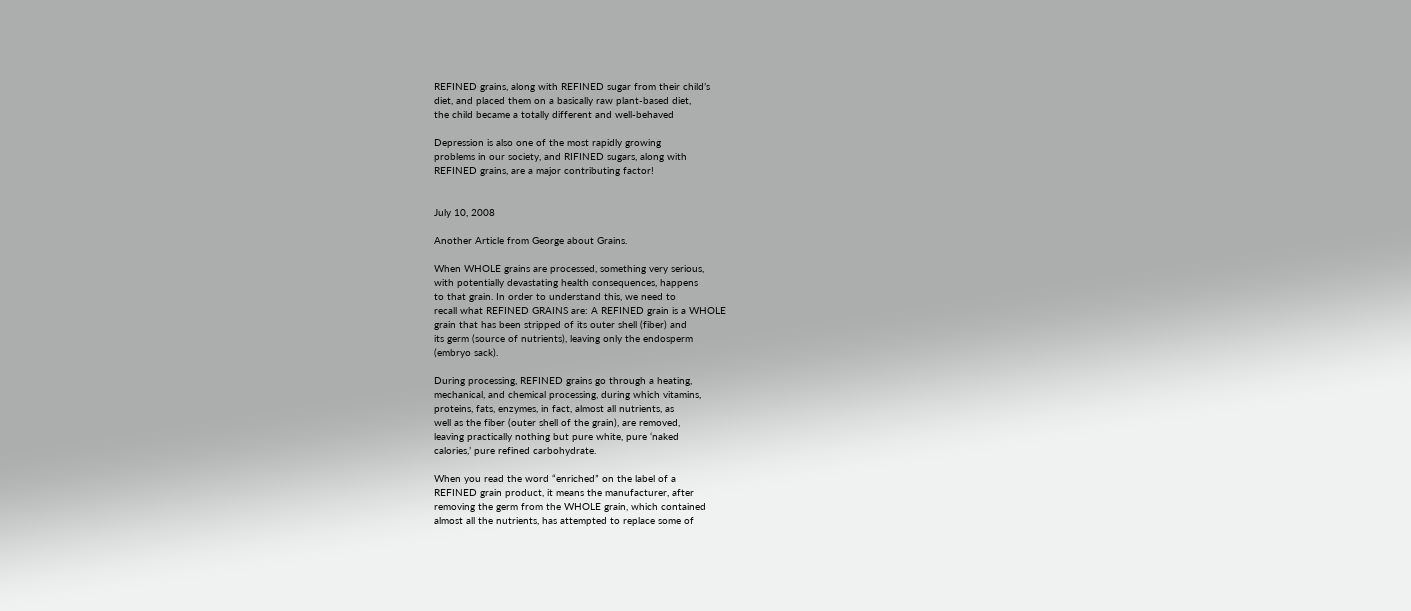REFINED grains, along with REFINED sugar from their child’s
diet, and placed them on a basically raw plant-based diet,
the child became a totally different and well-behaved

Depression is also one of the most rapidly growing
problems in our society, and RIFINED sugars, along with
REFINED grains, are a major contributing factor!


July 10, 2008

Another Article from George about Grains.

When WHOLE grains are processed, something very serious,
with potentially devastating health consequences, happens
to that grain. In order to understand this, we need to
recall what REFINED GRAINS are: A REFINED grain is a WHOLE
grain that has been stripped of its outer shell (fiber) and
its germ (source of nutrients), leaving only the endosperm
(embryo sack).

During processing, REFINED grains go through a heating,
mechanical, and chemical processing, during which vitamins,
proteins, fats, enzymes, in fact, almost all nutrients, as
well as the fiber (outer shell of the grain), are removed,
leaving practically nothing but pure white, pure ‘naked
calories,’ pure refined carbohydrate.

When you read the word “enriched” on the label of a
REFINED grain product, it means the manufacturer, after
removing the germ from the WHOLE grain, which contained
almost all the nutrients, has attempted to replace some of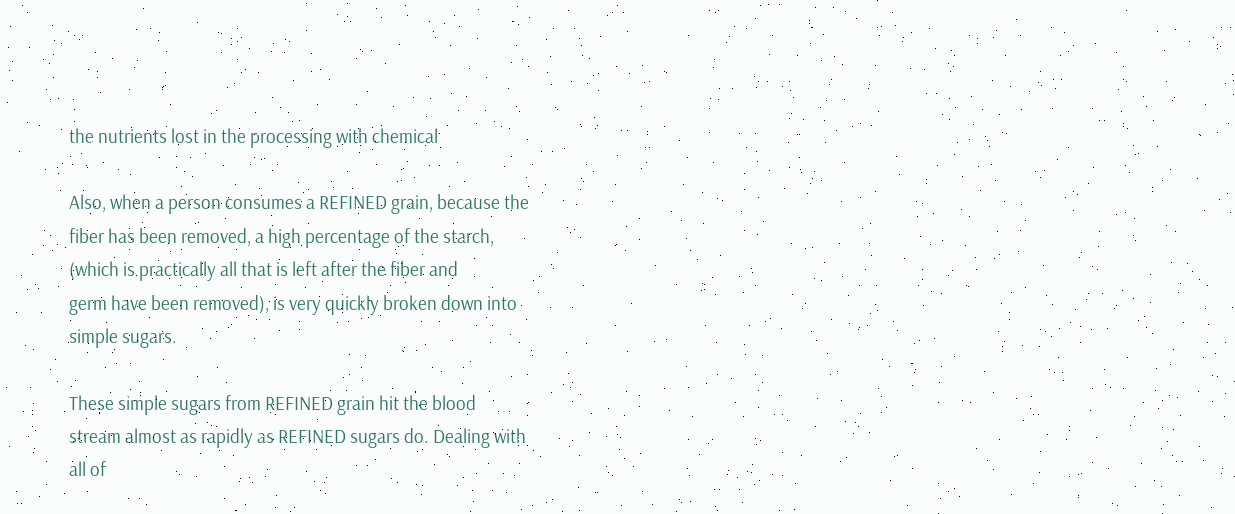the nutrients lost in the processing with chemical

Also, when a person consumes a REFINED grain, because the
fiber has been removed, a high percentage of the starch,
(which is practically all that is left after the fiber and
germ have been removed), is very quickly broken down into
simple sugars.

These simple sugars from REFINED grain hit the blood
stream almost as rapidly as REFINED sugars do. Dealing with
all of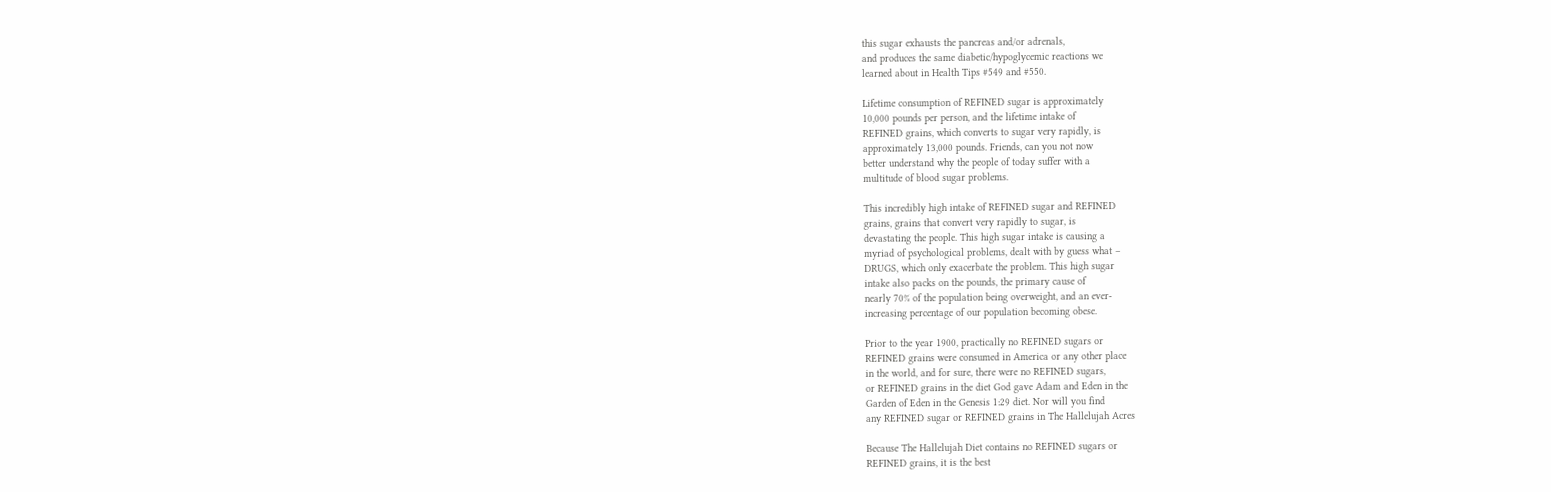this sugar exhausts the pancreas and/or adrenals,
and produces the same diabetic/hypoglycemic reactions we
learned about in Health Tips #549 and #550.

Lifetime consumption of REFINED sugar is approximately
10,000 pounds per person, and the lifetime intake of
REFINED grains, which converts to sugar very rapidly, is
approximately 13,000 pounds. Friends, can you not now
better understand why the people of today suffer with a
multitude of blood sugar problems.

This incredibly high intake of REFINED sugar and REFINED
grains, grains that convert very rapidly to sugar, is
devastating the people. This high sugar intake is causing a
myriad of psychological problems, dealt with by guess what –
DRUGS, which only exacerbate the problem. This high sugar
intake also packs on the pounds, the primary cause of
nearly 70% of the population being overweight, and an ever-
increasing percentage of our population becoming obese.

Prior to the year 1900, practically no REFINED sugars or
REFINED grains were consumed in America or any other place
in the world, and for sure, there were no REFINED sugars,
or REFINED grains in the diet God gave Adam and Eden in the
Garden of Eden in the Genesis 1:29 diet. Nor will you find
any REFINED sugar or REFINED grains in The Hallelujah Acres

Because The Hallelujah Diet contains no REFINED sugars or
REFINED grains, it is the best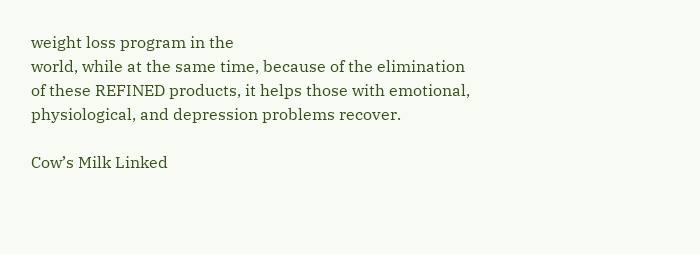weight loss program in the
world, while at the same time, because of the elimination
of these REFINED products, it helps those with emotional,
physiological, and depression problems recover.

Cow’s Milk Linked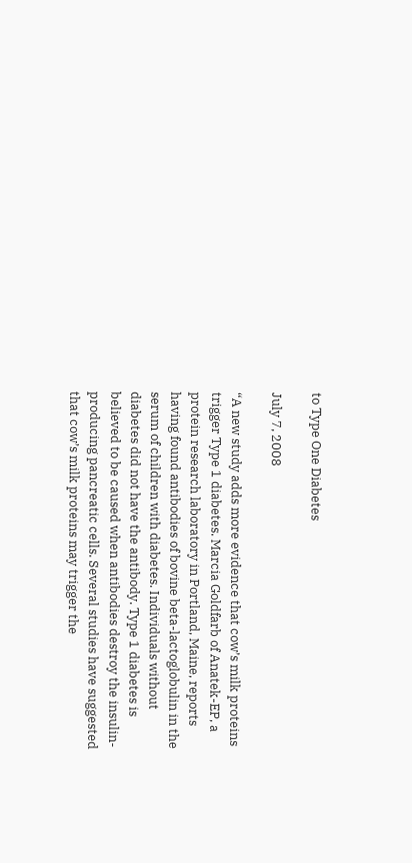to Type One Diabetes

July 7, 2008

“A new study adds more evidence that cow’s milk proteins
trigger Type 1 diabetes. Marcia Goldfarb of Anatek-EP, a
protein research laboratory in Portland, Maine, reports
having found antibodies of bovine beta-lactoglobulin in the
serum of children with diabetes. Individuals without
diabetes did not have the antibody. Type 1 diabetes is
believed to be caused when antibodies destroy the insulin-
producing pancreatic cells. Several studies have suggested
that cow’s milk proteins may trigger the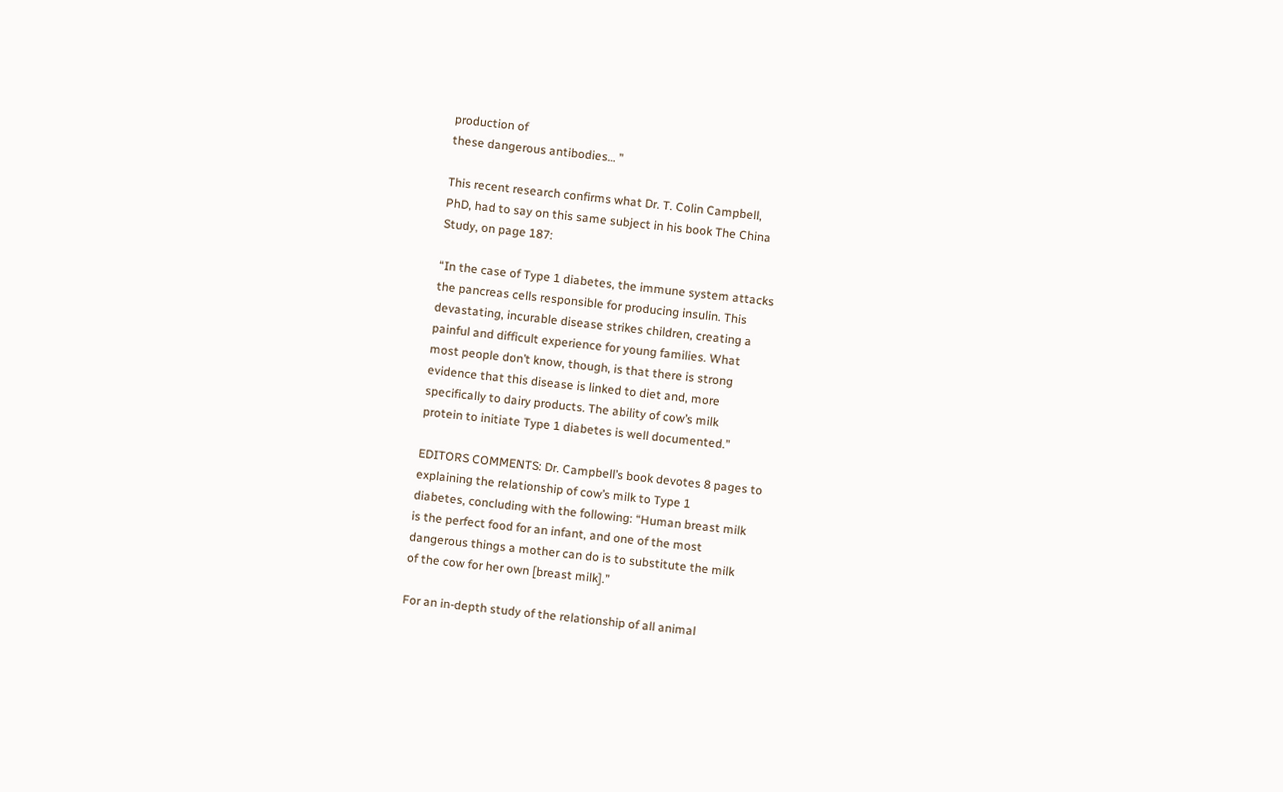production of
these dangerous antibodies… ”

This recent research confirms what Dr. T. Colin Campbell,
PhD, had to say on this same subject in his book The China
Study, on page 187:

“In the case of Type 1 diabetes, the immune system attacks
the pancreas cells responsible for producing insulin. This
devastating, incurable disease strikes children, creating a
painful and difficult experience for young families. What
most people don’t know, though, is that there is strong
evidence that this disease is linked to diet and, more
specifically to dairy products. The ability of cow’s milk
protein to initiate Type 1 diabetes is well documented.”

EDITORS COMMENTS: Dr. Campbell’s book devotes 8 pages to
explaining the relationship of cow’s milk to Type 1
diabetes, concluding with the following: “Human breast milk
is the perfect food for an infant, and one of the most
dangerous things a mother can do is to substitute the milk
of the cow for her own [breast milk].”

For an in-depth study of the relationship of all animal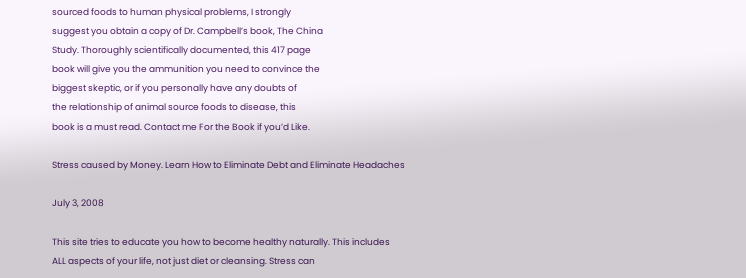sourced foods to human physical problems, I strongly
suggest you obtain a copy of Dr. Campbell’s book, The China
Study. Thoroughly scientifically documented, this 417 page
book will give you the ammunition you need to convince the
biggest skeptic, or if you personally have any doubts of
the relationship of animal source foods to disease, this
book is a must read. Contact me For the Book if you’d Like.

Stress caused by Money. Learn How to Eliminate Debt and Eliminate Headaches

July 3, 2008

This site tries to educate you how to become healthy naturally. This includes ALL aspects of your life, not just diet or cleansing. Stress can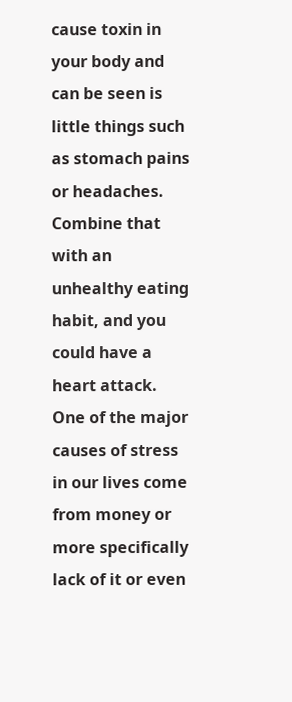cause toxin in your body and can be seen is little things such as stomach pains or headaches. Combine that with an unhealthy eating habit, and you could have a heart attack. One of the major causes of stress in our lives come from money or more specifically lack of it or even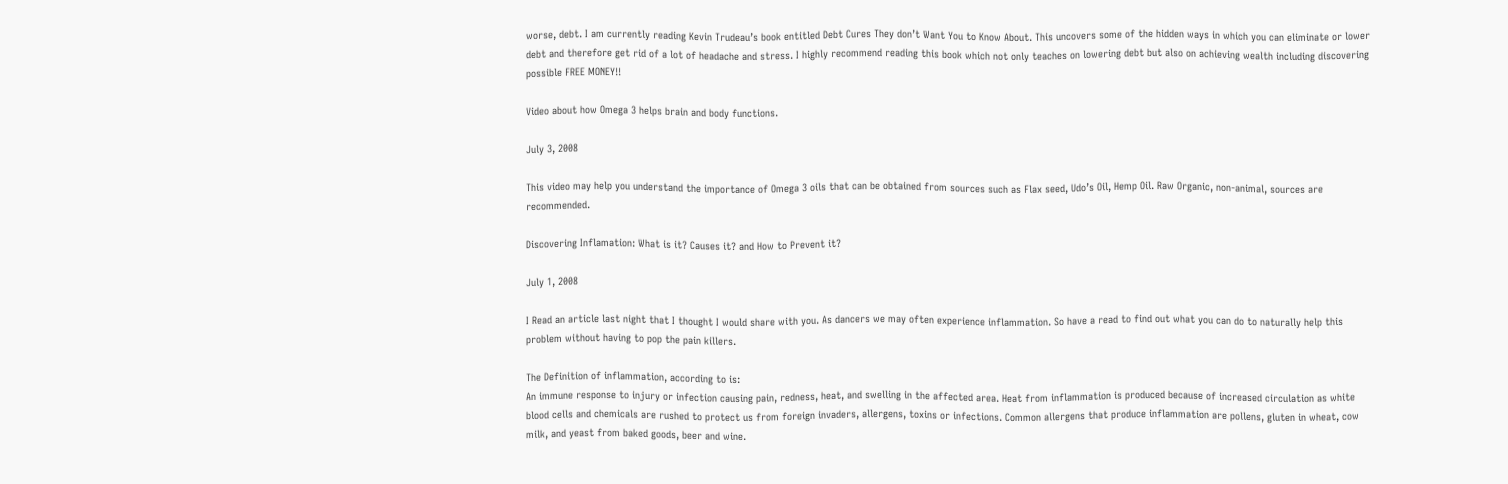worse, debt. I am currently reading Kevin Trudeau’s book entitled Debt Cures They don’t Want You to Know About. This uncovers some of the hidden ways in which you can eliminate or lower debt and therefore get rid of a lot of headache and stress. I highly recommend reading this book which not only teaches on lowering debt but also on achieving wealth including discovering possible FREE MONEY!!

Video about how Omega 3 helps brain and body functions.

July 3, 2008

This video may help you understand the importance of Omega 3 oils that can be obtained from sources such as Flax seed, Udo’s Oil, Hemp Oil. Raw Organic, non-animal, sources are recommended.

Discovering Inflamation: What is it? Causes it? and How to Prevent it?

July 1, 2008

I Read an article last night that I thought I would share with you. As dancers we may often experience inflammation. So have a read to find out what you can do to naturally help this problem without having to pop the pain killers.

The Definition of inflammation, according to is:
An immune response to injury or infection causing pain, redness, heat, and swelling in the affected area. Heat from inflammation is produced because of increased circulation as white blood cells and chemicals are rushed to protect us from foreign invaders, allergens, toxins or infections. Common allergens that produce inflammation are pollens, gluten in wheat, cow milk, and yeast from baked goods, beer and wine.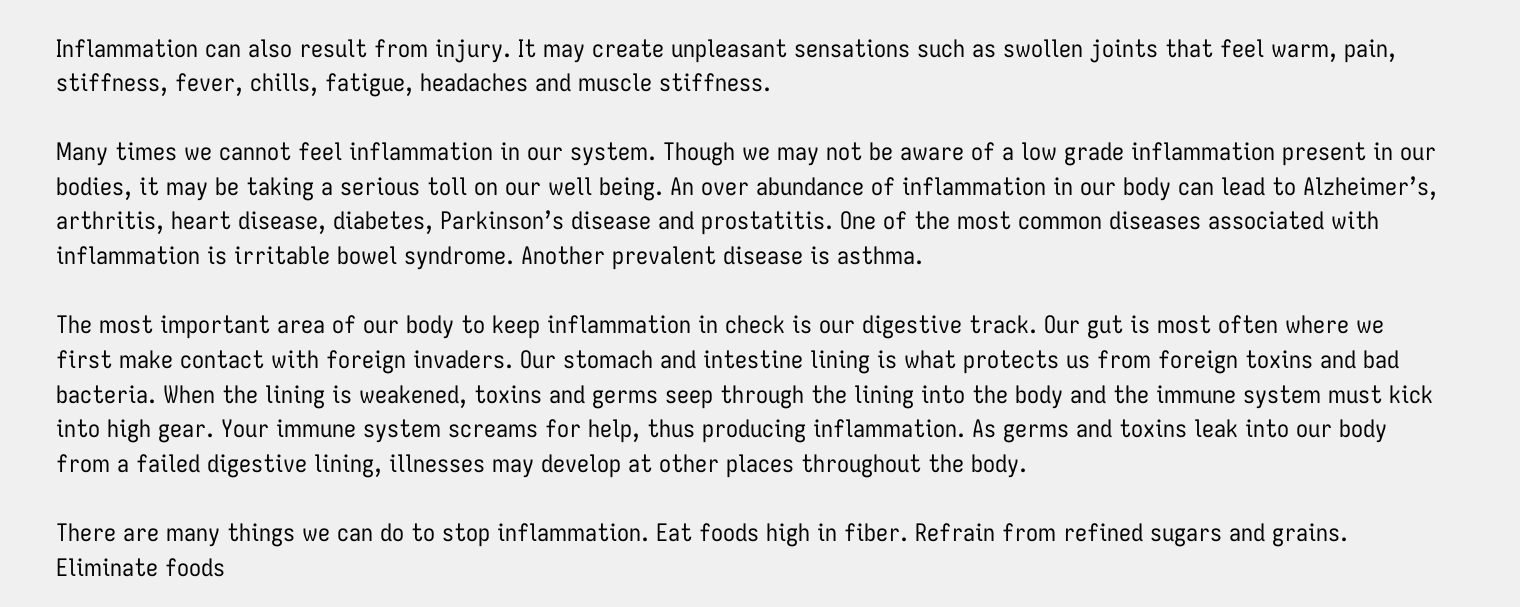Inflammation can also result from injury. It may create unpleasant sensations such as swollen joints that feel warm, pain, stiffness, fever, chills, fatigue, headaches and muscle stiffness.

Many times we cannot feel inflammation in our system. Though we may not be aware of a low grade inflammation present in our bodies, it may be taking a serious toll on our well being. An over abundance of inflammation in our body can lead to Alzheimer’s, arthritis, heart disease, diabetes, Parkinson’s disease and prostatitis. One of the most common diseases associated with inflammation is irritable bowel syndrome. Another prevalent disease is asthma.

The most important area of our body to keep inflammation in check is our digestive track. Our gut is most often where we first make contact with foreign invaders. Our stomach and intestine lining is what protects us from foreign toxins and bad bacteria. When the lining is weakened, toxins and germs seep through the lining into the body and the immune system must kick into high gear. Your immune system screams for help, thus producing inflammation. As germs and toxins leak into our body from a failed digestive lining, illnesses may develop at other places throughout the body.

There are many things we can do to stop inflammation. Eat foods high in fiber. Refrain from refined sugars and grains. Eliminate foods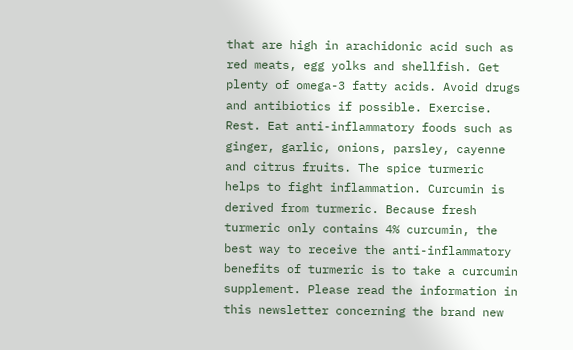that are high in arachidonic acid such as red meats, egg yolks and shellfish. Get plenty of omega-3 fatty acids. Avoid drugs and antibiotics if possible. Exercise. Rest. Eat anti-inflammatory foods such as ginger, garlic, onions, parsley, cayenne and citrus fruits. The spice turmeric helps to fight inflammation. Curcumin is derived from turmeric. Because fresh turmeric only contains 4% curcumin, the best way to receive the anti-inflammatory benefits of turmeric is to take a curcumin supplement. Please read the information in this newsletter concerning the brand new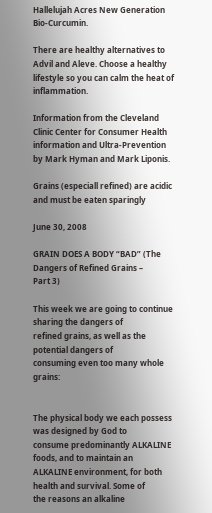Hallelujah Acres New Generation Bio-Curcumin.

There are healthy alternatives to Advil and Aleve. Choose a healthy lifestyle so you can calm the heat of inflammation.

Information from the Cleveland Clinic Center for Consumer Health information and Ultra-Prevention by Mark Hyman and Mark Liponis.

Grains (especiall refined) are acidic and must be eaten sparingly

June 30, 2008

GRAIN DOES A BODY “BAD” (The Dangers of Refined Grains –
Part 3)

This week we are going to continue sharing the dangers of
refined grains, as well as the potential dangers of
consuming even too many whole grains:


The physical body we each possess was designed by God to
consume predominantly ALKALINE foods, and to maintain an
ALKALINE environment, for both health and survival. Some of
the reasons an alkaline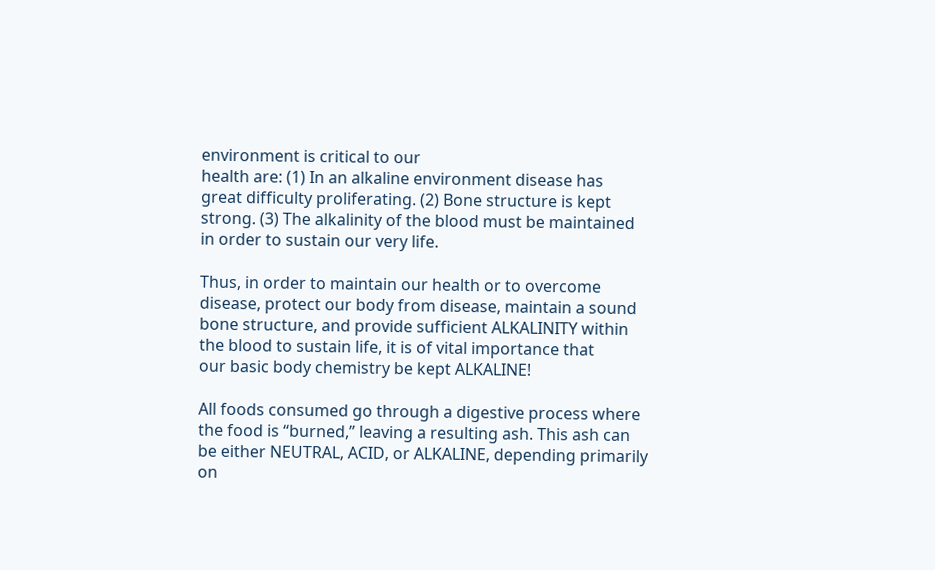environment is critical to our
health are: (1) In an alkaline environment disease has
great difficulty proliferating. (2) Bone structure is kept
strong. (3) The alkalinity of the blood must be maintained
in order to sustain our very life.

Thus, in order to maintain our health or to overcome
disease, protect our body from disease, maintain a sound
bone structure, and provide sufficient ALKALINITY within
the blood to sustain life, it is of vital importance that
our basic body chemistry be kept ALKALINE!

All foods consumed go through a digestive process where
the food is “burned,” leaving a resulting ash. This ash can
be either NEUTRAL, ACID, or ALKALINE, depending primarily
on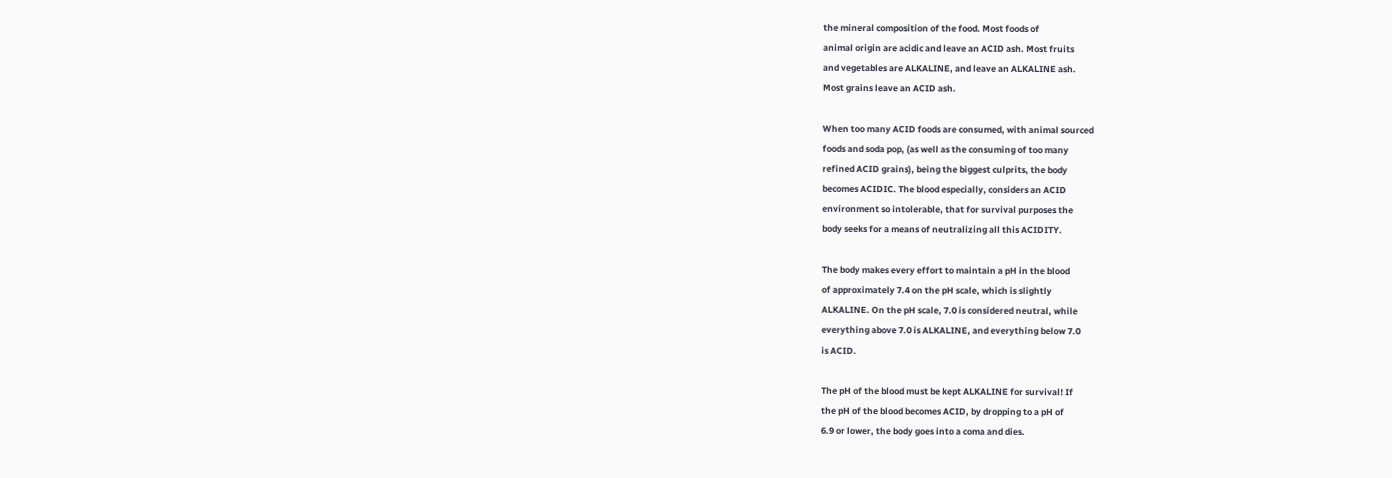the mineral composition of the food. Most foods of
animal origin are acidic and leave an ACID ash. Most fruits
and vegetables are ALKALINE, and leave an ALKALINE ash.
Most grains leave an ACID ash.

When too many ACID foods are consumed, with animal sourced
foods and soda pop, (as well as the consuming of too many
refined ACID grains), being the biggest culprits, the body
becomes ACIDIC. The blood especially, considers an ACID
environment so intolerable, that for survival purposes the
body seeks for a means of neutralizing all this ACIDITY.

The body makes every effort to maintain a pH in the blood
of approximately 7.4 on the pH scale, which is slightly
ALKALINE. On the pH scale, 7.0 is considered neutral, while
everything above 7.0 is ALKALINE, and everything below 7.0
is ACID.

The pH of the blood must be kept ALKALINE for survival! If
the pH of the blood becomes ACID, by dropping to a pH of
6.9 or lower, the body goes into a coma and dies.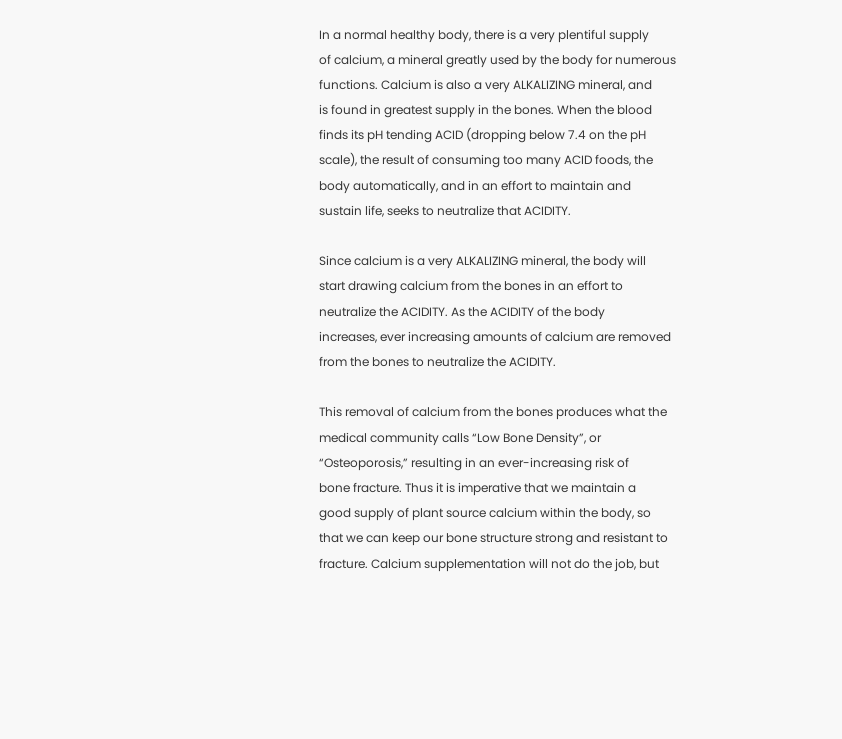In a normal healthy body, there is a very plentiful supply
of calcium, a mineral greatly used by the body for numerous
functions. Calcium is also a very ALKALIZING mineral, and
is found in greatest supply in the bones. When the blood
finds its pH tending ACID (dropping below 7.4 on the pH
scale), the result of consuming too many ACID foods, the
body automatically, and in an effort to maintain and
sustain life, seeks to neutralize that ACIDITY.

Since calcium is a very ALKALIZING mineral, the body will
start drawing calcium from the bones in an effort to
neutralize the ACIDITY. As the ACIDITY of the body
increases, ever increasing amounts of calcium are removed
from the bones to neutralize the ACIDITY.

This removal of calcium from the bones produces what the
medical community calls “Low Bone Density”, or
“Osteoporosis,” resulting in an ever-increasing risk of
bone fracture. Thus it is imperative that we maintain a
good supply of plant source calcium within the body, so
that we can keep our bone structure strong and resistant to
fracture. Calcium supplementation will not do the job, but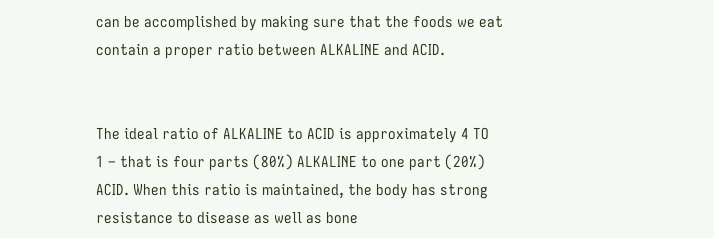can be accomplished by making sure that the foods we eat
contain a proper ratio between ALKALINE and ACID.


The ideal ratio of ALKALINE to ACID is approximately 4 TO
1 – that is four parts (80%) ALKALINE to one part (20%)
ACID. When this ratio is maintained, the body has strong
resistance to disease as well as bone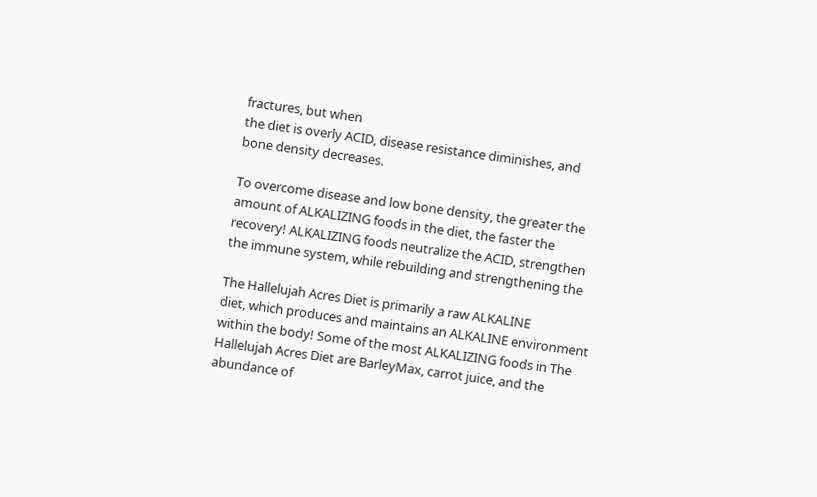fractures, but when
the diet is overly ACID, disease resistance diminishes, and
bone density decreases.

To overcome disease and low bone density, the greater the
amount of ALKALIZING foods in the diet, the faster the
recovery! ALKALIZING foods neutralize the ACID, strengthen
the immune system, while rebuilding and strengthening the

The Hallelujah Acres Diet is primarily a raw ALKALINE
diet, which produces and maintains an ALKALINE environment
within the body! Some of the most ALKALIZING foods in The
Hallelujah Acres Diet are BarleyMax, carrot juice, and the
abundance of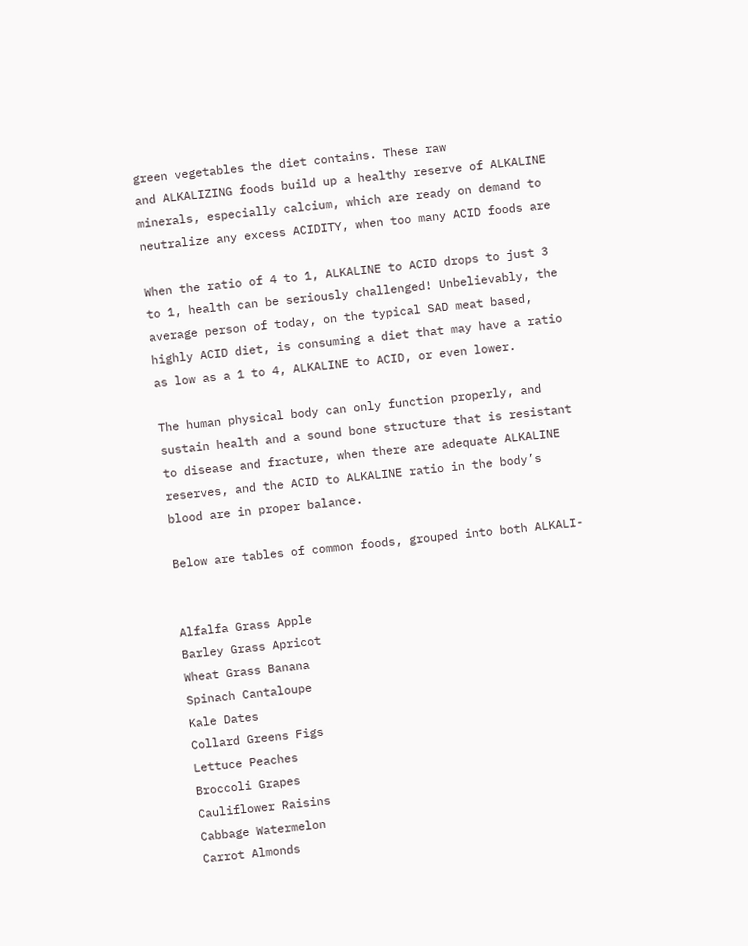green vegetables the diet contains. These raw
and ALKALIZING foods build up a healthy reserve of ALKALINE
minerals, especially calcium, which are ready on demand to
neutralize any excess ACIDITY, when too many ACID foods are

When the ratio of 4 to 1, ALKALINE to ACID drops to just 3
to 1, health can be seriously challenged! Unbelievably, the
average person of today, on the typical SAD meat based,
highly ACID diet, is consuming a diet that may have a ratio
as low as a 1 to 4, ALKALINE to ACID, or even lower.

The human physical body can only function properly, and
sustain health and a sound bone structure that is resistant
to disease and fracture, when there are adequate ALKALINE
reserves, and the ACID to ALKALINE ratio in the body’s
blood are in proper balance.

Below are tables of common foods, grouped into both ALKALI-


Alfalfa Grass Apple
Barley Grass Apricot
Wheat Grass Banana
Spinach Cantaloupe
Kale Dates
Collard Greens Figs
Lettuce Peaches
Broccoli Grapes
Cauliflower Raisins
Cabbage Watermelon
Carrot Almonds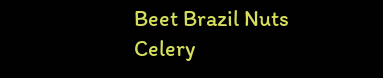Beet Brazil Nuts
Celery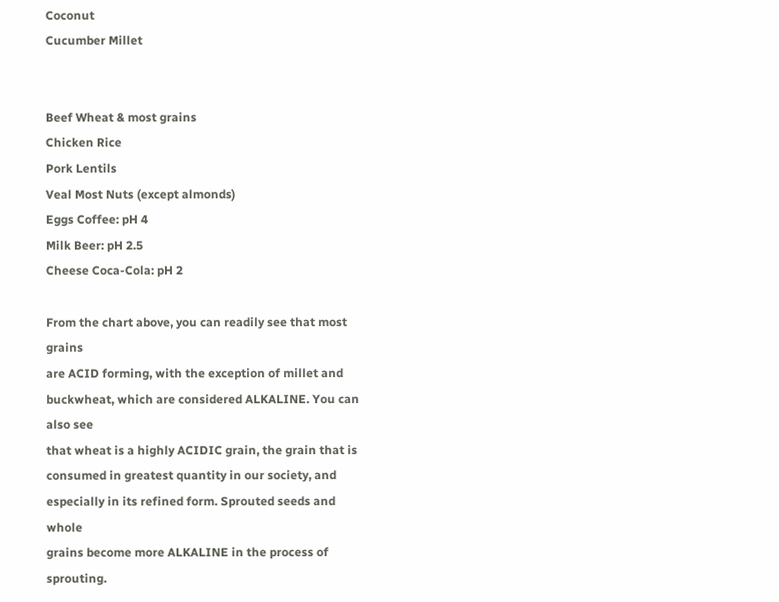Coconut
Cucumber Millet


Beef Wheat & most grains
Chicken Rice
Pork Lentils
Veal Most Nuts (except almonds)
Eggs Coffee: pH 4
Milk Beer: pH 2.5
Cheese Coca-Cola: pH 2

From the chart above, you can readily see that most grains
are ACID forming, with the exception of millet and
buckwheat, which are considered ALKALINE. You can also see
that wheat is a highly ACIDIC grain, the grain that is
consumed in greatest quantity in our society, and
especially in its refined form. Sprouted seeds and whole
grains become more ALKALINE in the process of sprouting.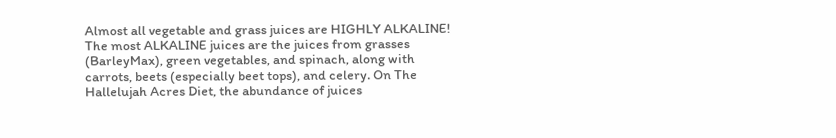Almost all vegetable and grass juices are HIGHLY ALKALINE!
The most ALKALINE juices are the juices from grasses
(BarleyMax), green vegetables, and spinach, along with
carrots, beets (especially beet tops), and celery. On The
Hallelujah Acres Diet, the abundance of juices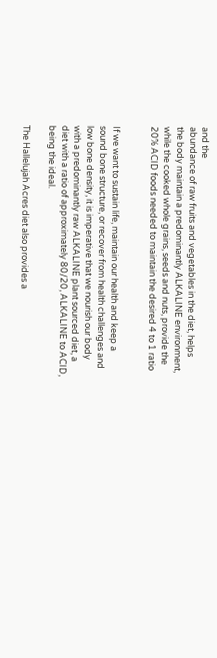and the
abundance of raw fruits and vegetables in the diet, helps
the body maintain a predominantly ALKALINE environment,
while the cooked whole grains, seeds and nuts, provide the
20% ACID foods needed to maintain the desired 4 to 1 ratio


If we want to sustain life, maintain our health and keep a
sound bone structure, or recover from health challenges and
low bone density, it is imperative that we nourish our body
with a predominantly raw ALKALINE plant sourced diet, a
diet with a ratio of approximately 80/20, ALKALINE to ACID,
being the ideal.

The Hallelujah Acres diet also provides a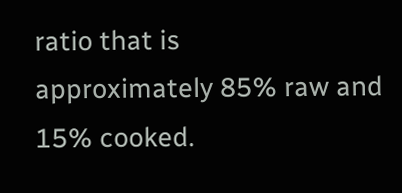ratio that is
approximately 85% raw and 15% cooked.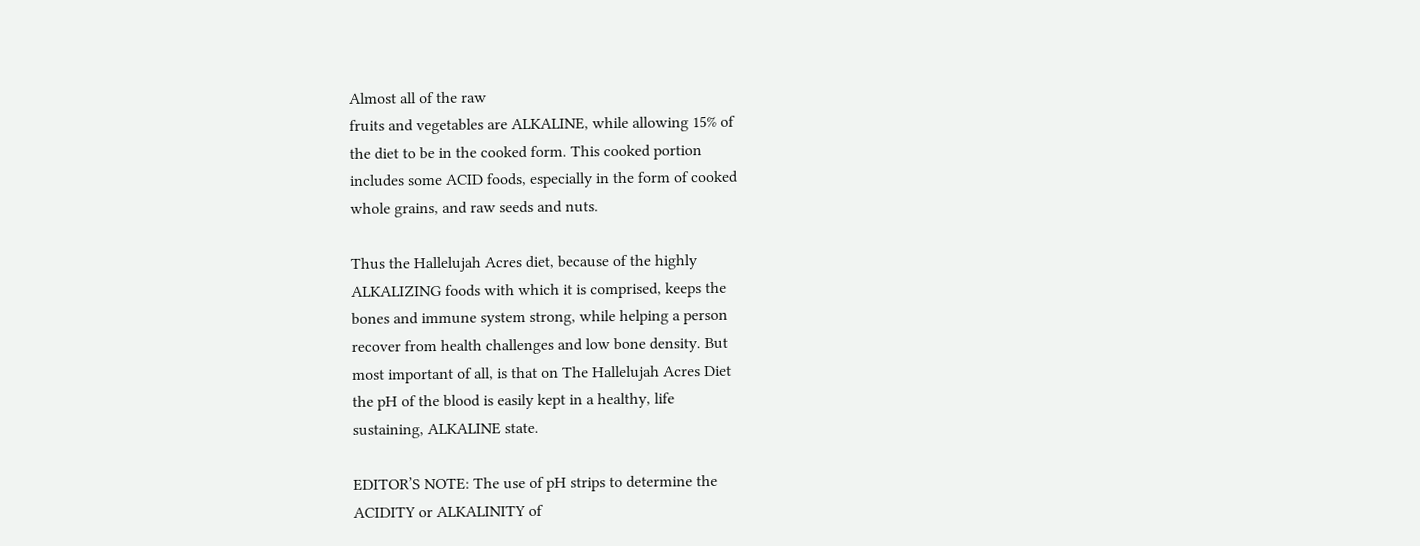Almost all of the raw
fruits and vegetables are ALKALINE, while allowing 15% of
the diet to be in the cooked form. This cooked portion
includes some ACID foods, especially in the form of cooked
whole grains, and raw seeds and nuts.

Thus the Hallelujah Acres diet, because of the highly
ALKALIZING foods with which it is comprised, keeps the
bones and immune system strong, while helping a person
recover from health challenges and low bone density. But
most important of all, is that on The Hallelujah Acres Diet
the pH of the blood is easily kept in a healthy, life
sustaining, ALKALINE state.

EDITOR’S NOTE: The use of pH strips to determine the
ACIDITY or ALKALINITY of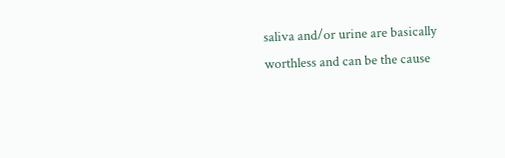saliva and/or urine are basically
worthless and can be the cause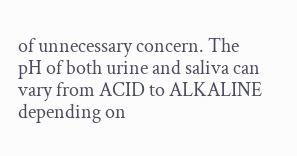of unnecessary concern. The
pH of both urine and saliva can vary from ACID to ALKALINE
depending on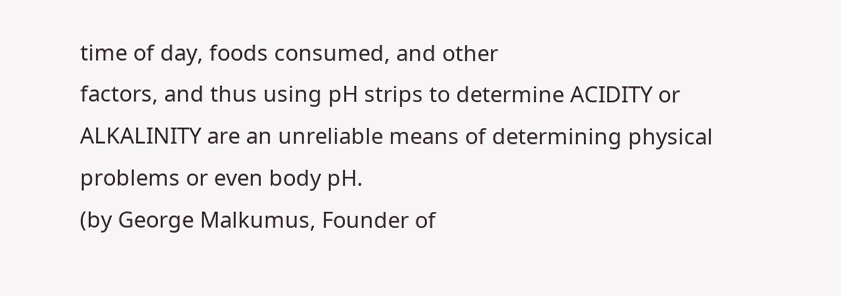time of day, foods consumed, and other
factors, and thus using pH strips to determine ACIDITY or
ALKALINITY are an unreliable means of determining physical
problems or even body pH.
(by George Malkumus, Founder of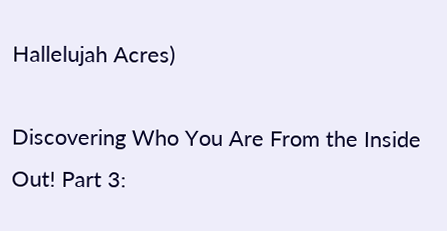Hallelujah Acres)

Discovering Who You Are From the Inside Out! Part 3: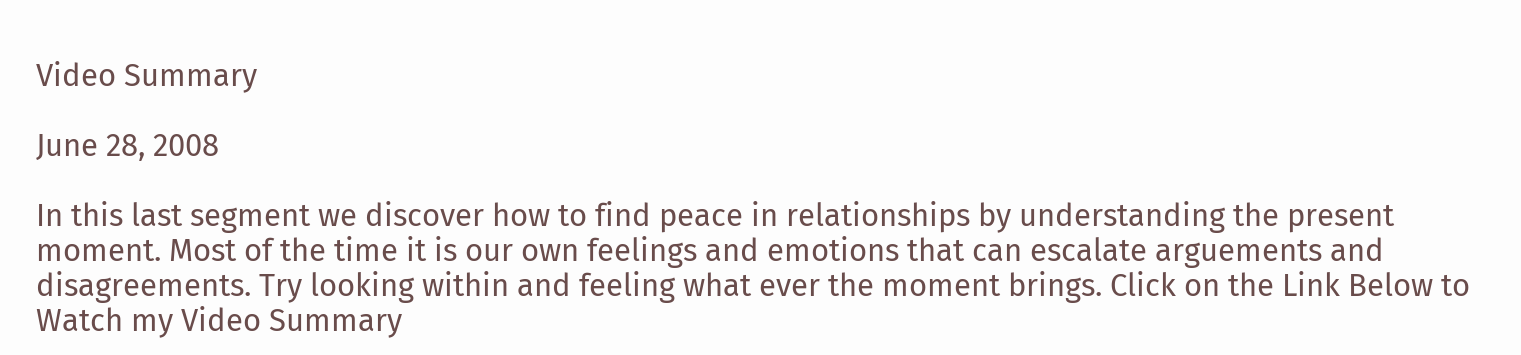Video Summary

June 28, 2008

In this last segment we discover how to find peace in relationships by understanding the present moment. Most of the time it is our own feelings and emotions that can escalate arguements and disagreements. Try looking within and feeling what ever the moment brings. Click on the Link Below to Watch my Video Summary